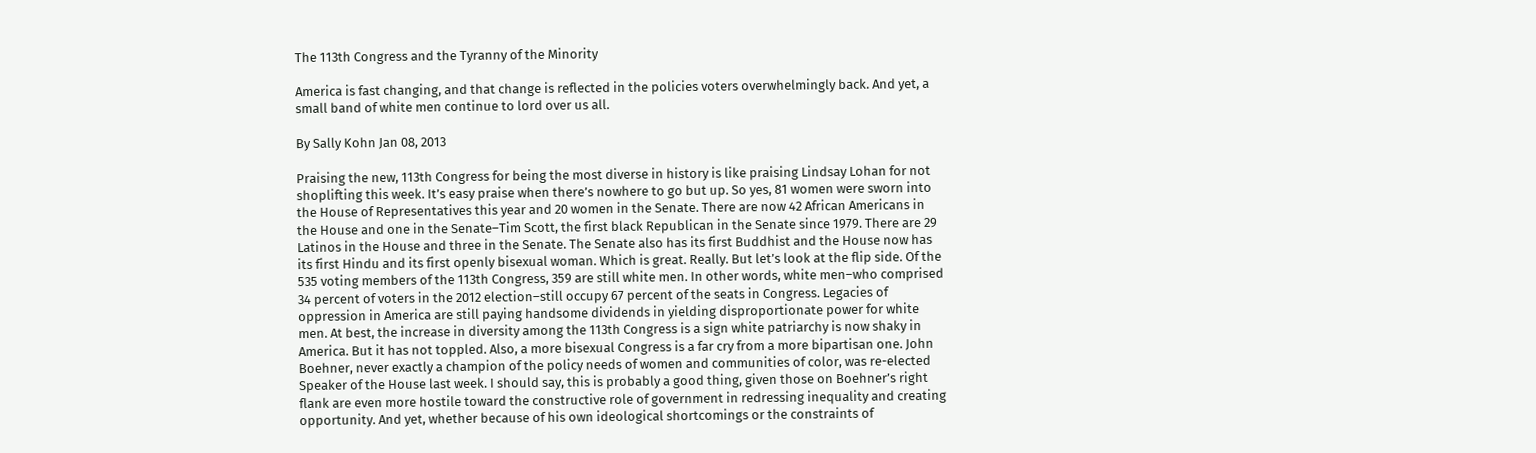The 113th Congress and the Tyranny of the Minority

America is fast changing, and that change is reflected in the policies voters overwhelmingly back. And yet, a small band of white men continue to lord over us all.

By Sally Kohn Jan 08, 2013

Praising the new, 113th Congress for being the most diverse in history is like praising Lindsay Lohan for not shoplifting this week. It’s easy praise when there’s nowhere to go but up. So yes, 81 women were sworn into the House of Representatives this year and 20 women in the Senate. There are now 42 African Americans in the House and one in the Senate–Tim Scott, the first black Republican in the Senate since 1979. There are 29 Latinos in the House and three in the Senate. The Senate also has its first Buddhist and the House now has its first Hindu and its first openly bisexual woman. Which is great. Really. But let’s look at the flip side. Of the 535 voting members of the 113th Congress, 359 are still white men. In other words, white men–who comprised 34 percent of voters in the 2012 election–still occupy 67 percent of the seats in Congress. Legacies of oppression in America are still paying handsome dividends in yielding disproportionate power for white men. At best, the increase in diversity among the 113th Congress is a sign white patriarchy is now shaky in America. But it has not toppled. Also, a more bisexual Congress is a far cry from a more bipartisan one. John Boehner, never exactly a champion of the policy needs of women and communities of color, was re-elected Speaker of the House last week. I should say, this is probably a good thing, given those on Boehner’s right flank are even more hostile toward the constructive role of government in redressing inequality and creating opportunity. And yet, whether because of his own ideological shortcomings or the constraints of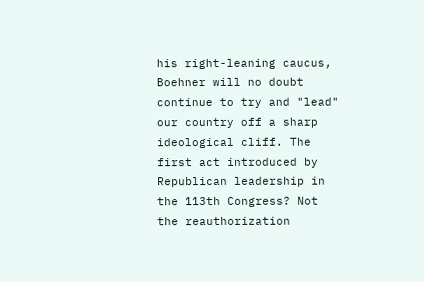his right-leaning caucus, Boehner will no doubt continue to try and "lead" our country off a sharp ideological cliff. The first act introduced by Republican leadership in the 113th Congress? Not the reauthorization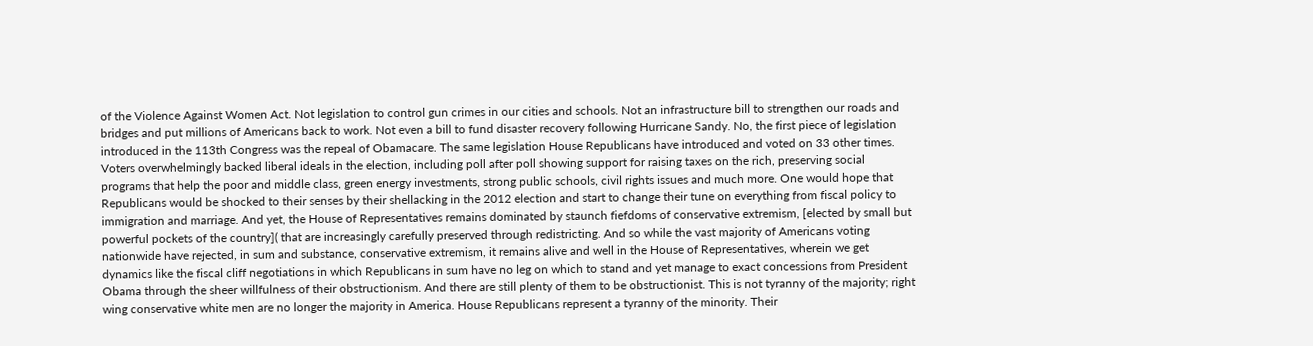of the Violence Against Women Act. Not legislation to control gun crimes in our cities and schools. Not an infrastructure bill to strengthen our roads and bridges and put millions of Americans back to work. Not even a bill to fund disaster recovery following Hurricane Sandy. No, the first piece of legislation introduced in the 113th Congress was the repeal of Obamacare. The same legislation House Republicans have introduced and voted on 33 other times. Voters overwhelmingly backed liberal ideals in the election, including poll after poll showing support for raising taxes on the rich, preserving social programs that help the poor and middle class, green energy investments, strong public schools, civil rights issues and much more. One would hope that Republicans would be shocked to their senses by their shellacking in the 2012 election and start to change their tune on everything from fiscal policy to immigration and marriage. And yet, the House of Representatives remains dominated by staunch fiefdoms of conservative extremism, [elected by small but powerful pockets of the country]( that are increasingly carefully preserved through redistricting. And so while the vast majority of Americans voting nationwide have rejected, in sum and substance, conservative extremism, it remains alive and well in the House of Representatives, wherein we get dynamics like the fiscal cliff negotiations in which Republicans in sum have no leg on which to stand and yet manage to exact concessions from President Obama through the sheer willfulness of their obstructionism. And there are still plenty of them to be obstructionist. This is not tyranny of the majority; right wing conservative white men are no longer the majority in America. House Republicans represent a tyranny of the minority. Their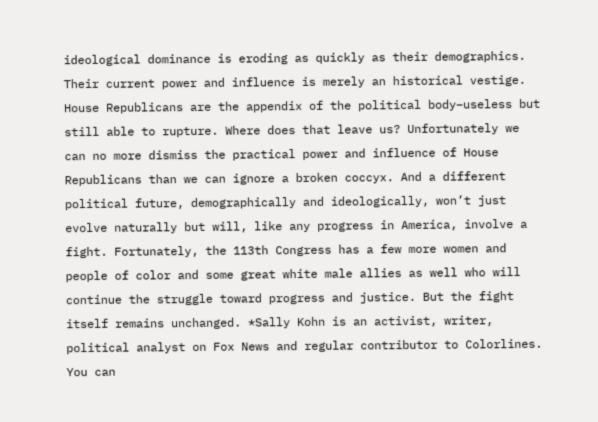ideological dominance is eroding as quickly as their demographics. Their current power and influence is merely an historical vestige. House Republicans are the appendix of the political body–useless but still able to rupture. Where does that leave us? Unfortunately we can no more dismiss the practical power and influence of House Republicans than we can ignore a broken coccyx. And a different political future, demographically and ideologically, won’t just evolve naturally but will, like any progress in America, involve a fight. Fortunately, the 113th Congress has a few more women and people of color and some great white male allies as well who will continue the struggle toward progress and justice. But the fight itself remains unchanged. *Sally Kohn is an activist, writer, political analyst on Fox News and regular contributor to Colorlines. You can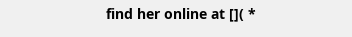find her online at []( *